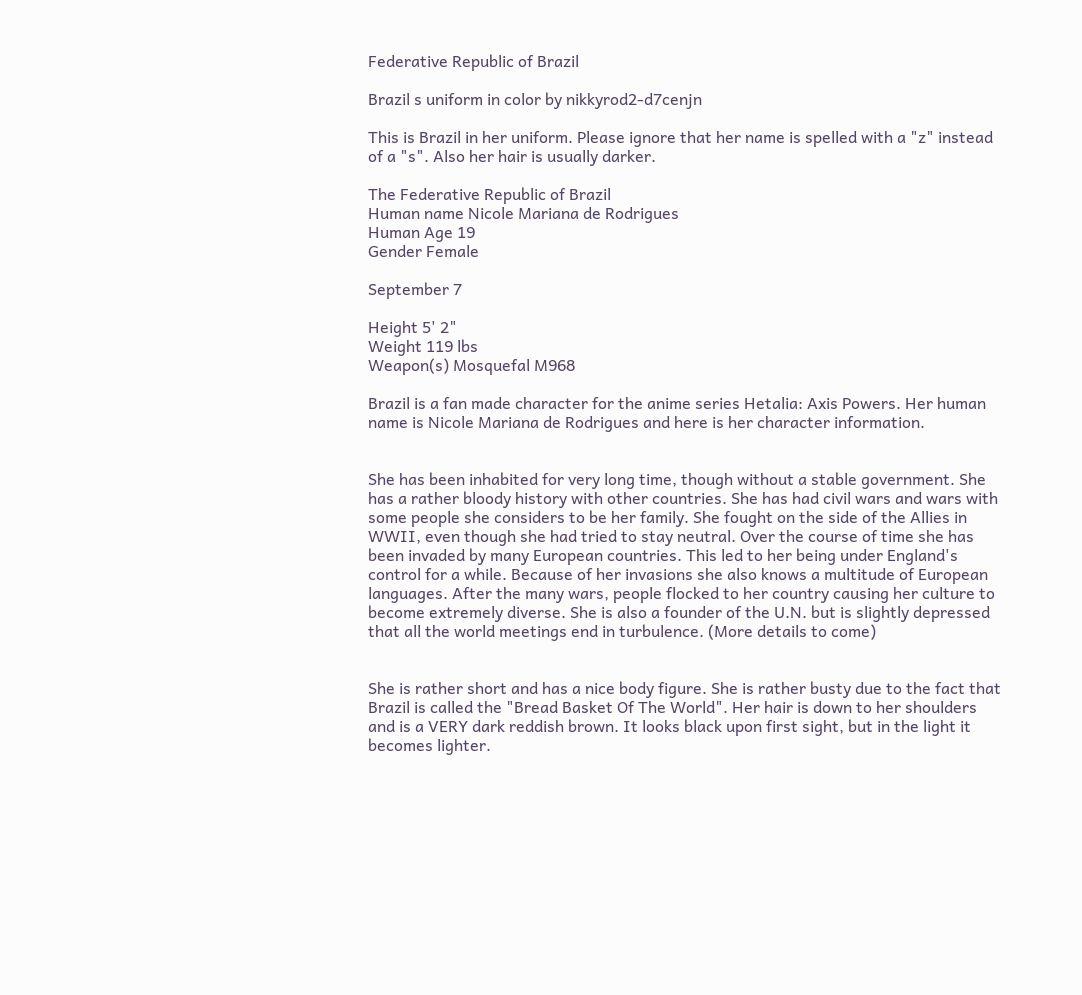Federative Republic of Brazil

Brazil s uniform in color by nikkyrod2-d7cenjn

This is Brazil in her uniform. Please ignore that her name is spelled with a "z" instead of a "s". Also her hair is usually darker.

The Federative Republic of Brazil
Human name Nicole Mariana de Rodrigues
Human Age 19
Gender Female

September 7

Height 5' 2"
Weight 119 lbs
Weapon(s) Mosquefal M968

Brazil is a fan made character for the anime series Hetalia: Axis Powers. Her human name is Nicole Mariana de Rodrigues and here is her character information.


She has been inhabited for very long time, though without a stable government. She has a rather bloody history with other countries. She has had civil wars and wars with some people she considers to be her family. She fought on the side of the Allies in WWII, even though she had tried to stay neutral. Over the course of time she has been invaded by many European countries. This led to her being under England's control for a while. Because of her invasions she also knows a multitude of European languages. After the many wars, people flocked to her country causing her culture to become extremely diverse. She is also a founder of the U.N. but is slightly depressed that all the world meetings end in turbulence. (More details to come)


She is rather short and has a nice body figure. She is rather busty due to the fact that Brazil is called the "Bread Basket Of The World". Her hair is down to her shoulders and is a VERY dark reddish brown. It looks black upon first sight, but in the light it becomes lighter.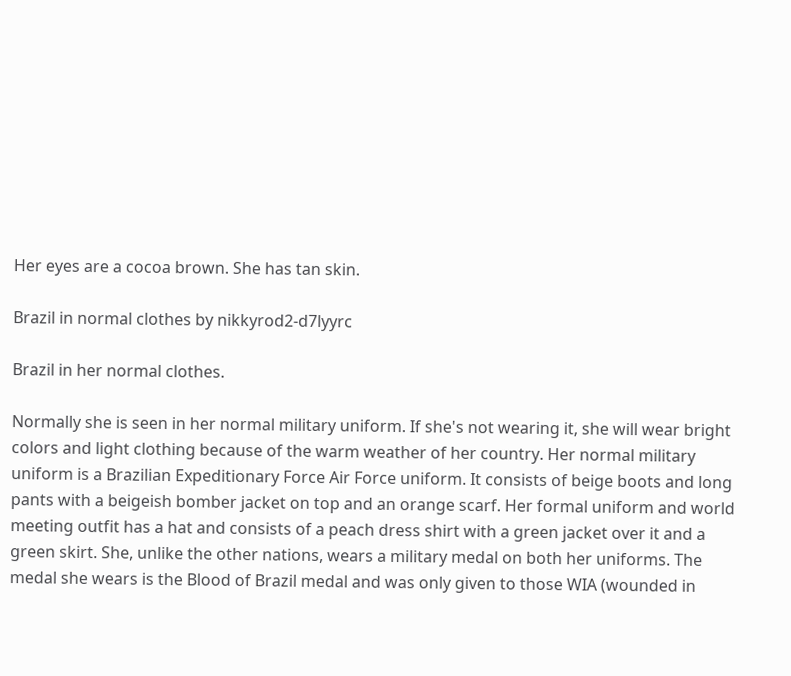Her eyes are a cocoa brown. She has tan skin.

Brazil in normal clothes by nikkyrod2-d7lyyrc

Brazil in her normal clothes.

Normally she is seen in her normal military uniform. If she's not wearing it, she will wear bright colors and light clothing because of the warm weather of her country. Her normal military uniform is a Brazilian Expeditionary Force Air Force uniform. It consists of beige boots and long pants with a beigeish bomber jacket on top and an orange scarf. Her formal uniform and world meeting outfit has a hat and consists of a peach dress shirt with a green jacket over it and a green skirt. She, unlike the other nations, wears a military medal on both her uniforms. The medal she wears is the Blood of Brazil medal and was only given to those WIA (wounded in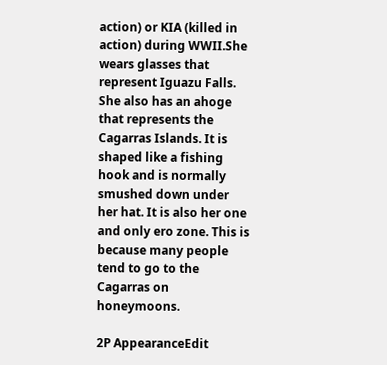action) or KIA (killed in action) during WWII.She wears glasses that represent Iguazu Falls. She also has an ahoge that represents the Cagarras Islands. It is shaped like a fishing hook and is normally smushed down under her hat. It is also her one and only ero zone. This is because many people tend to go to the Cagarras on honeymoons.

2P AppearanceEdit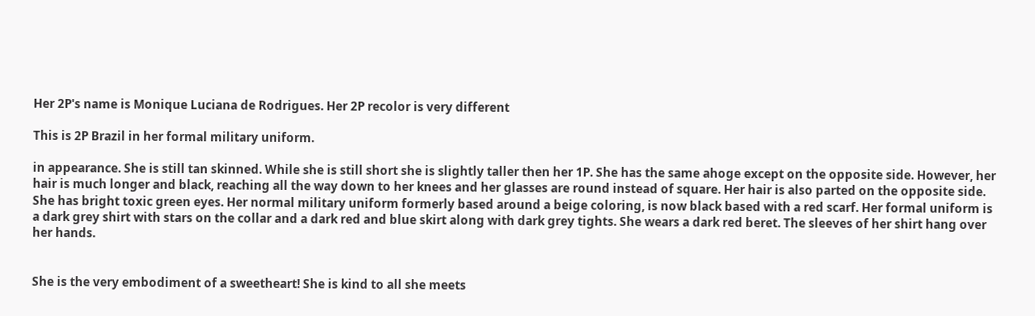Her 2P's name is Monique Luciana de Rodrigues. Her 2P recolor is very different

This is 2P Brazil in her formal military uniform.

in appearance. She is still tan skinned. While she is still short she is slightly taller then her 1P. She has the same ahoge except on the opposite side. However, her hair is much longer and black, reaching all the way down to her knees and her glasses are round instead of square. Her hair is also parted on the opposite side. She has bright toxic green eyes. Her normal military uniform formerly based around a beige coloring, is now black based with a red scarf. Her formal uniform is a dark grey shirt with stars on the collar and a dark red and blue skirt along with dark grey tights. She wears a dark red beret. The sleeves of her shirt hang over her hands.


She is the very embodiment of a sweetheart! She is kind to all she meets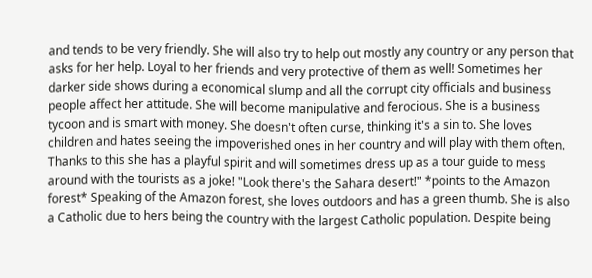and tends to be very friendly. She will also try to help out mostly any country or any person that asks for her help. Loyal to her friends and very protective of them as well! Sometimes her darker side shows during a economical slump and all the corrupt city officials and business people affect her attitude. She will become manipulative and ferocious. She is a business tycoon and is smart with money. She doesn't often curse, thinking it's a sin to. She loves children and hates seeing the impoverished ones in her country and will play with them often. Thanks to this she has a playful spirit and will sometimes dress up as a tour guide to mess around with the tourists as a joke! "Look there's the Sahara desert!" *points to the Amazon forest* Speaking of the Amazon forest, she loves outdoors and has a green thumb. She is also a Catholic due to hers being the country with the largest Catholic population. Despite being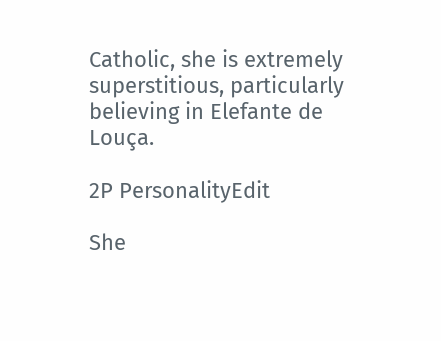Catholic, she is extremely superstitious, particularly believing in Elefante de Louça.

2P PersonalityEdit

She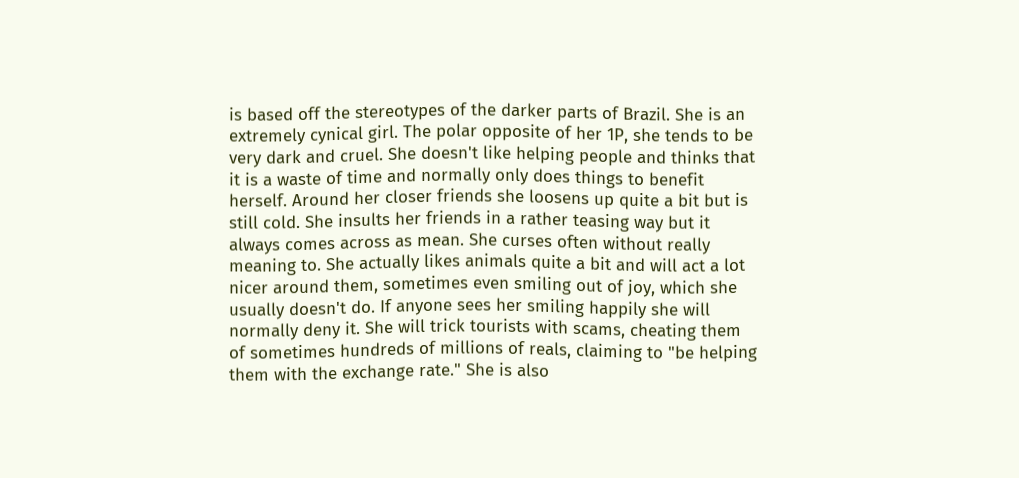is based off the stereotypes of the darker parts of Brazil. She is an extremely cynical girl. The polar opposite of her 1P, she tends to be very dark and cruel. She doesn't like helping people and thinks that it is a waste of time and normally only does things to benefit herself. Around her closer friends she loosens up quite a bit but is still cold. She insults her friends in a rather teasing way but it always comes across as mean. She curses often without really meaning to. She actually likes animals quite a bit and will act a lot nicer around them, sometimes even smiling out of joy, which she usually doesn't do. If anyone sees her smiling happily she will normally deny it. She will trick tourists with scams, cheating them of sometimes hundreds of millions of reals, claiming to "be helping them with the exchange rate." She is also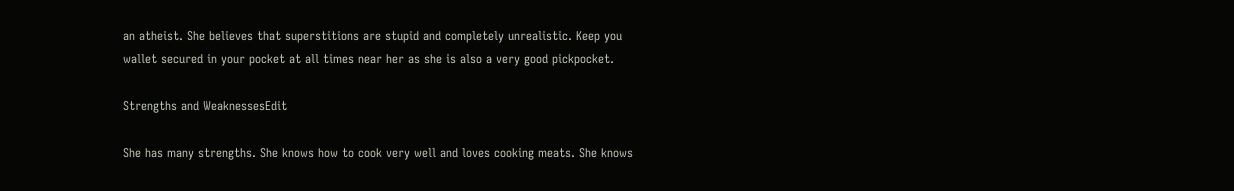an atheist. She believes that superstitions are stupid and completely unrealistic. Keep you wallet secured in your pocket at all times near her as she is also a very good pickpocket.

Strengths and WeaknessesEdit

She has many strengths. She knows how to cook very well and loves cooking meats. She knows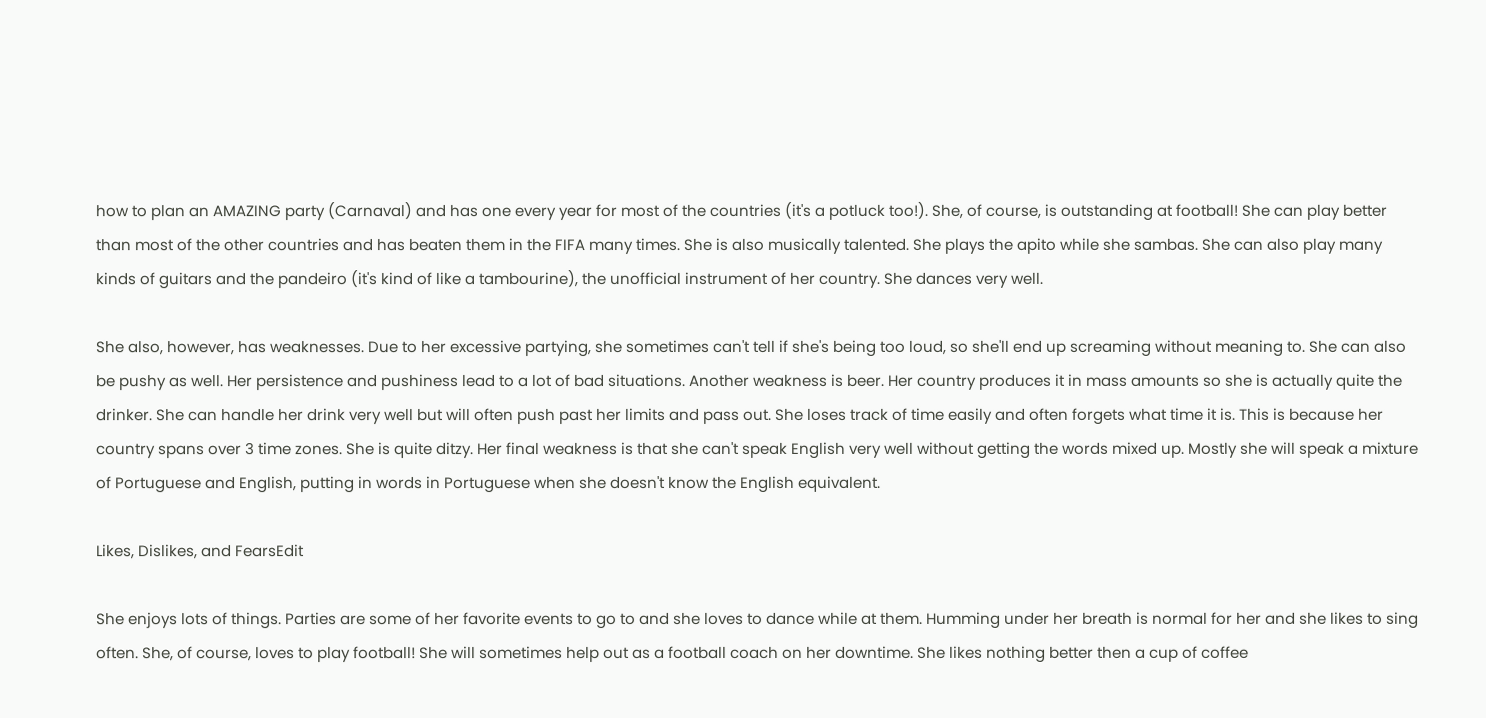how to plan an AMAZING party (Carnaval) and has one every year for most of the countries (it's a potluck too!). She, of course, is outstanding at football! She can play better than most of the other countries and has beaten them in the FIFA many times. She is also musically talented. She plays the apito while she sambas. She can also play many kinds of guitars and the pandeiro (it's kind of like a tambourine), the unofficial instrument of her country. She dances very well.

She also, however, has weaknesses. Due to her excessive partying, she sometimes can't tell if she's being too loud, so she'll end up screaming without meaning to. She can also be pushy as well. Her persistence and pushiness lead to a lot of bad situations. Another weakness is beer. Her country produces it in mass amounts so she is actually quite the drinker. She can handle her drink very well but will often push past her limits and pass out. She loses track of time easily and often forgets what time it is. This is because her country spans over 3 time zones. She is quite ditzy. Her final weakness is that she can't speak English very well without getting the words mixed up. Mostly she will speak a mixture of Portuguese and English, putting in words in Portuguese when she doesn't know the English equivalent.

Likes, Dislikes, and FearsEdit

She enjoys lots of things. Parties are some of her favorite events to go to and she loves to dance while at them. Humming under her breath is normal for her and she likes to sing often. She, of course, loves to play football! She will sometimes help out as a football coach on her downtime. She likes nothing better then a cup of coffee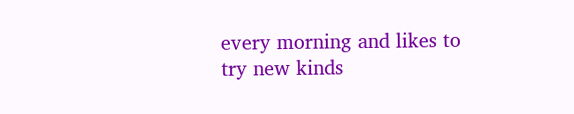every morning and likes to try new kinds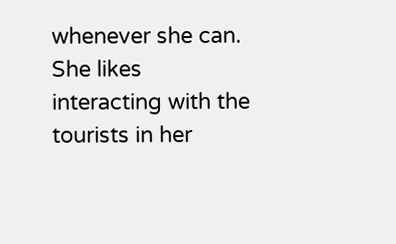whenever she can. She likes interacting with the tourists in her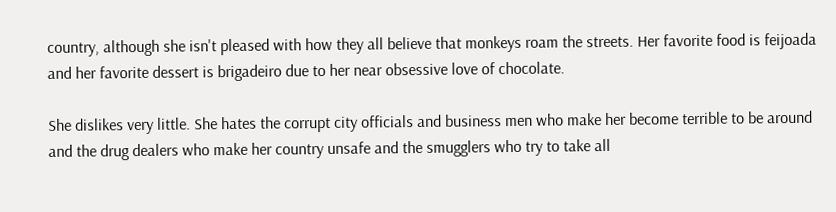country, although she isn't pleased with how they all believe that monkeys roam the streets. Her favorite food is feijoada and her favorite dessert is brigadeiro due to her near obsessive love of chocolate.

She dislikes very little. She hates the corrupt city officials and business men who make her become terrible to be around and the drug dealers who make her country unsafe and the smugglers who try to take all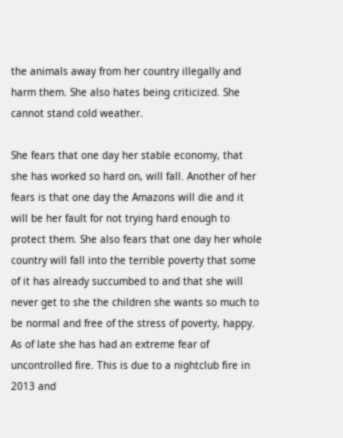the animals away from her country illegally and harm them. She also hates being criticized. She cannot stand cold weather.

She fears that one day her stable economy, that she has worked so hard on, will fall. Another of her fears is that one day the Amazons will die and it will be her fault for not trying hard enough to protect them. She also fears that one day her whole country will fall into the terrible poverty that some of it has already succumbed to and that she will never get to she the children she wants so much to be normal and free of the stress of poverty, happy. As of late she has had an extreme fear of uncontrolled fire. This is due to a nightclub fire in 2013 and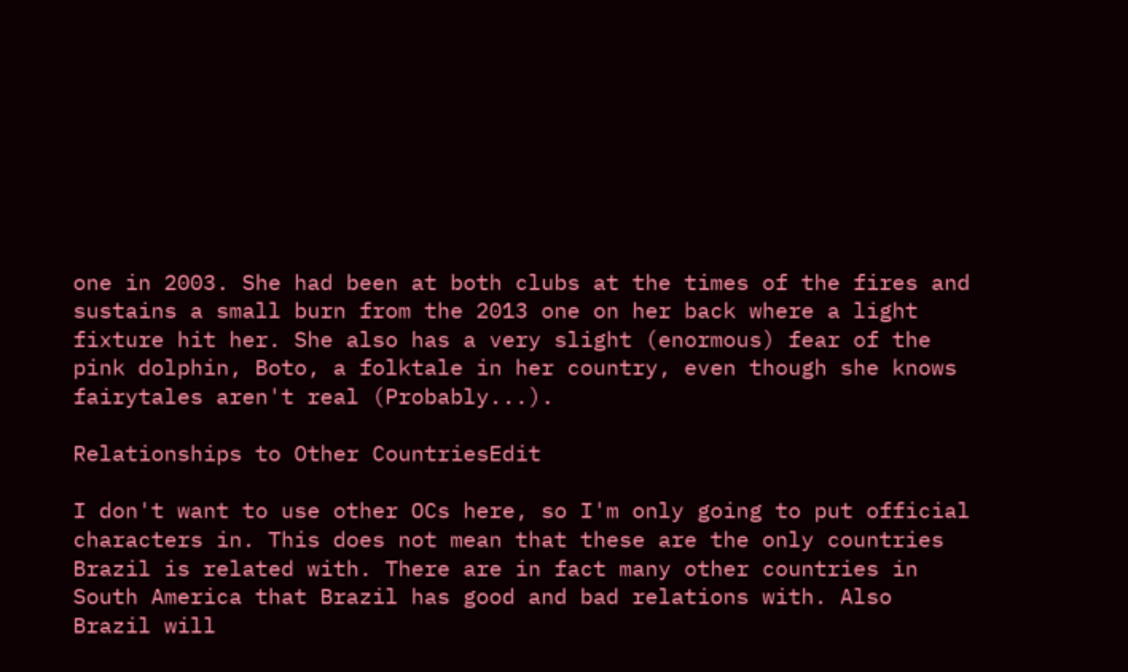one in 2003. She had been at both clubs at the times of the fires and sustains a small burn from the 2013 one on her back where a light fixture hit her. She also has a very slight (enormous) fear of the pink dolphin, Boto, a folktale in her country, even though she knows fairytales aren't real (Probably...).

Relationships to Other CountriesEdit

I don't want to use other OCs here, so I'm only going to put official characters in. This does not mean that these are the only countries Brazil is related with. There are in fact many other countries in South America that Brazil has good and bad relations with. Also Brazil will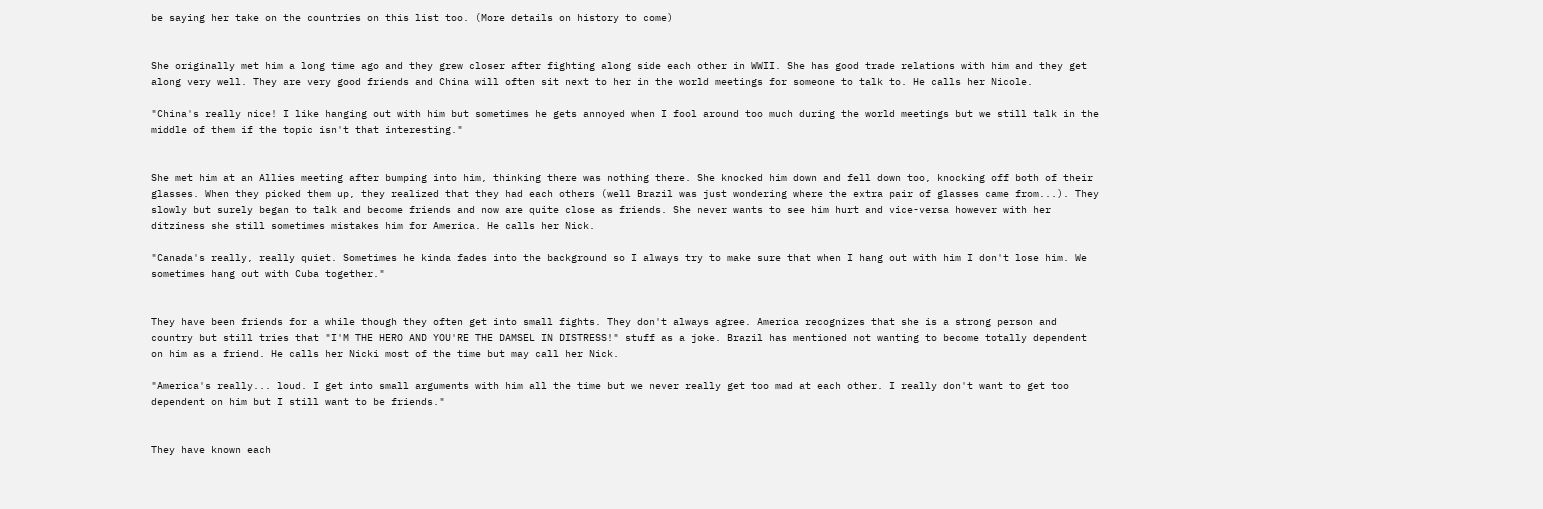be saying her take on the countries on this list too. (More details on history to come)


She originally met him a long time ago and they grew closer after fighting along side each other in WWII. She has good trade relations with him and they get along very well. They are very good friends and China will often sit next to her in the world meetings for someone to talk to. He calls her Nicole.

"China's really nice! I like hanging out with him but sometimes he gets annoyed when I fool around too much during the world meetings but we still talk in the middle of them if the topic isn't that interesting."


She met him at an Allies meeting after bumping into him, thinking there was nothing there. She knocked him down and fell down too, knocking off both of their glasses. When they picked them up, they realized that they had each others (well Brazil was just wondering where the extra pair of glasses came from...). They slowly but surely began to talk and become friends and now are quite close as friends. She never wants to see him hurt and vice-versa however with her ditziness she still sometimes mistakes him for America. He calls her Nick.

"Canada's really, really quiet. Sometimes he kinda fades into the background so I always try to make sure that when I hang out with him I don't lose him. We sometimes hang out with Cuba together."


They have been friends for a while though they often get into small fights. They don't always agree. America recognizes that she is a strong person and country but still tries that "I'M THE HERO AND YOU'RE THE DAMSEL IN DISTRESS!" stuff as a joke. Brazil has mentioned not wanting to become totally dependent on him as a friend. He calls her Nicki most of the time but may call her Nick.

"America's really... loud. I get into small arguments with him all the time but we never really get too mad at each other. I really don't want to get too dependent on him but I still want to be friends."


They have known each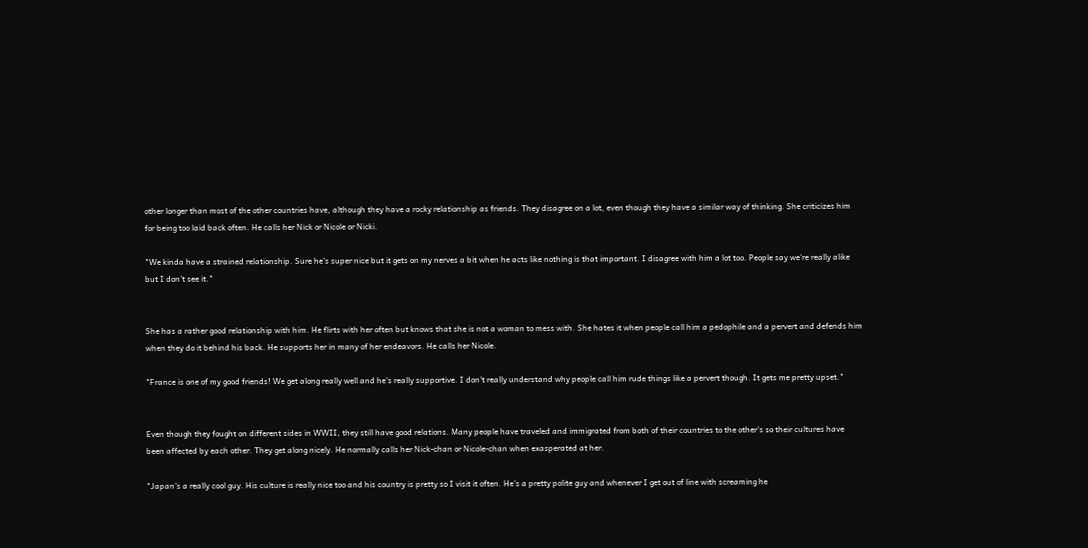other longer than most of the other countries have, although they have a rocky relationship as friends. They disagree on a lot, even though they have a similar way of thinking. She criticizes him for being too laid back often. He calls her Nick or Nicole or Nicki.

"We kinda have a strained relationship. Sure he's super nice but it gets on my nerves a bit when he acts like nothing is that important. I disagree with him a lot too. People say we're really alike but I don't see it."


She has a rather good relationship with him. He flirts with her often but knows that she is not a woman to mess with. She hates it when people call him a pedophile and a pervert and defends him when they do it behind his back. He supports her in many of her endeavors. He calls her Nicole.

"France is one of my good friends! We get along really well and he's really supportive. I don't really understand why people call him rude things like a pervert though. It gets me pretty upset."


Even though they fought on different sides in WWII, they still have good relations. Many people have traveled and immigrated from both of their countries to the other's so their cultures have been affected by each other. They get along nicely. He normally calls her Nick-chan or Nicole-chan when exasperated at her.

"Japan's a really cool guy. His culture is really nice too and his country is pretty so I visit it often. He's a pretty polite guy and whenever I get out of line with screaming he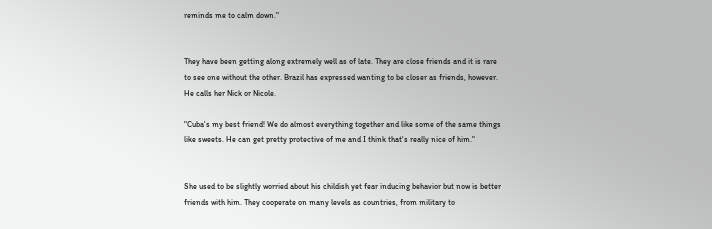reminds me to calm down."


They have been getting along extremely well as of late. They are close friends and it is rare to see one without the other. Brazil has expressed wanting to be closer as friends, however. He calls her Nick or Nicole.

"Cuba's my best friend! We do almost everything together and like some of the same things like sweets. He can get pretty protective of me and I think that's really nice of him."


She used to be slightly worried about his childish yet fear inducing behavior but now is better friends with him. They cooperate on many levels as countries, from military to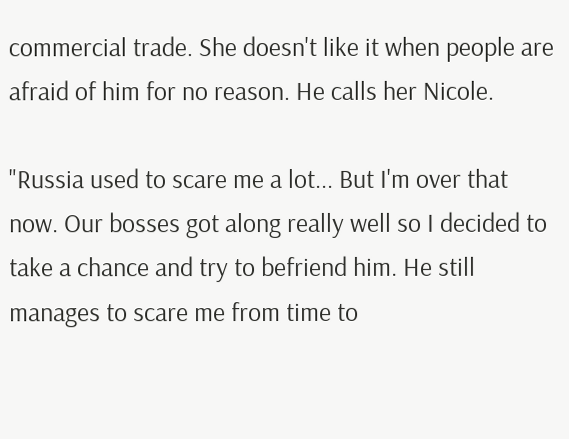commercial trade. She doesn't like it when people are afraid of him for no reason. He calls her Nicole.

"Russia used to scare me a lot... But I'm over that now. Our bosses got along really well so I decided to take a chance and try to befriend him. He still manages to scare me from time to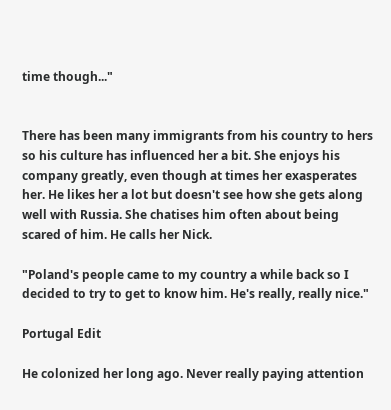time though..."


There has been many immigrants from his country to hers so his culture has influenced her a bit. She enjoys his company greatly, even though at times her exasperates her. He likes her a lot but doesn't see how she gets along well with Russia. She chatises him often about being scared of him. He calls her Nick.

"Poland's people came to my country a while back so I decided to try to get to know him. He's really, really nice."

Portugal Edit

He colonized her long ago. Never really paying attention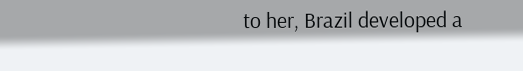to her, Brazil developed a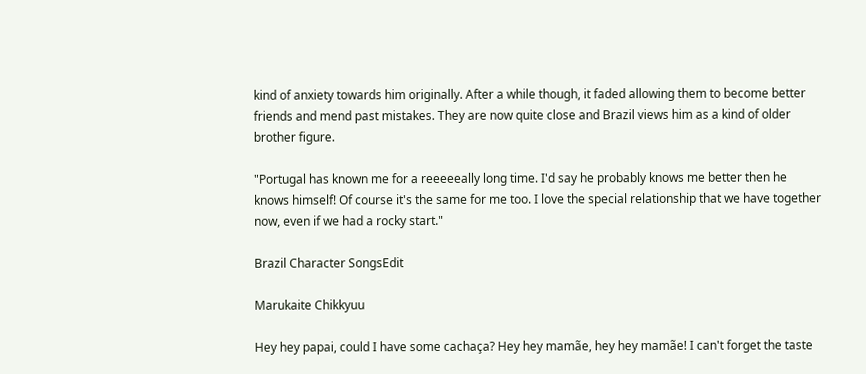kind of anxiety towards him originally. After a while though, it faded allowing them to become better friends and mend past mistakes. They are now quite close and Brazil views him as a kind of older brother figure.

"Portugal has known me for a reeeeeally long time. I'd say he probably knows me better then he knows himself! Of course it's the same for me too. I love the special relationship that we have together now, even if we had a rocky start."

Brazil Character SongsEdit

Marukaite Chikkyuu

Hey hey papai, could I have some cachaça? Hey hey mamãe, hey hey mamãe! I can't forget the taste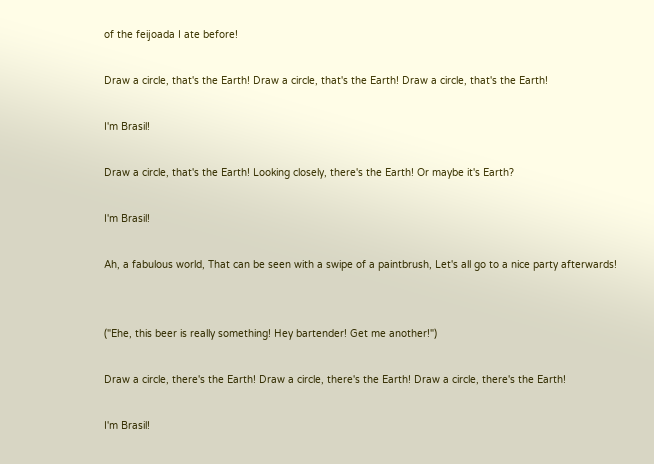of the feijoada I ate before!

Draw a circle, that's the Earth! Draw a circle, that's the Earth! Draw a circle, that's the Earth!

I'm Brasil!

Draw a circle, that's the Earth! Looking closely, there's the Earth! Or maybe it's Earth?

I'm Brasil!

Ah, a fabulous world, That can be seen with a swipe of a paintbrush, Let's all go to a nice party afterwards!


("Ehe, this beer is really something! Hey bartender! Get me another!")

Draw a circle, there's the Earth! Draw a circle, there's the Earth! Draw a circle, there's the Earth!

I'm Brasil!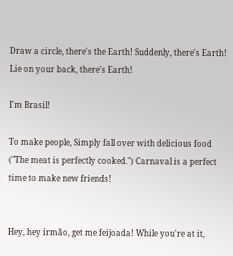Draw a circle, there's the Earth! Suddenly, there's Earth! Lie on your back, there's Earth!

I'm Brasil!

To make people, Simply fall over with delicious food ("The meat is perfectly cooked.") Carnaval is a perfect time to make new friends!


Hey, hey irmão, get me feijoada! While you're at it,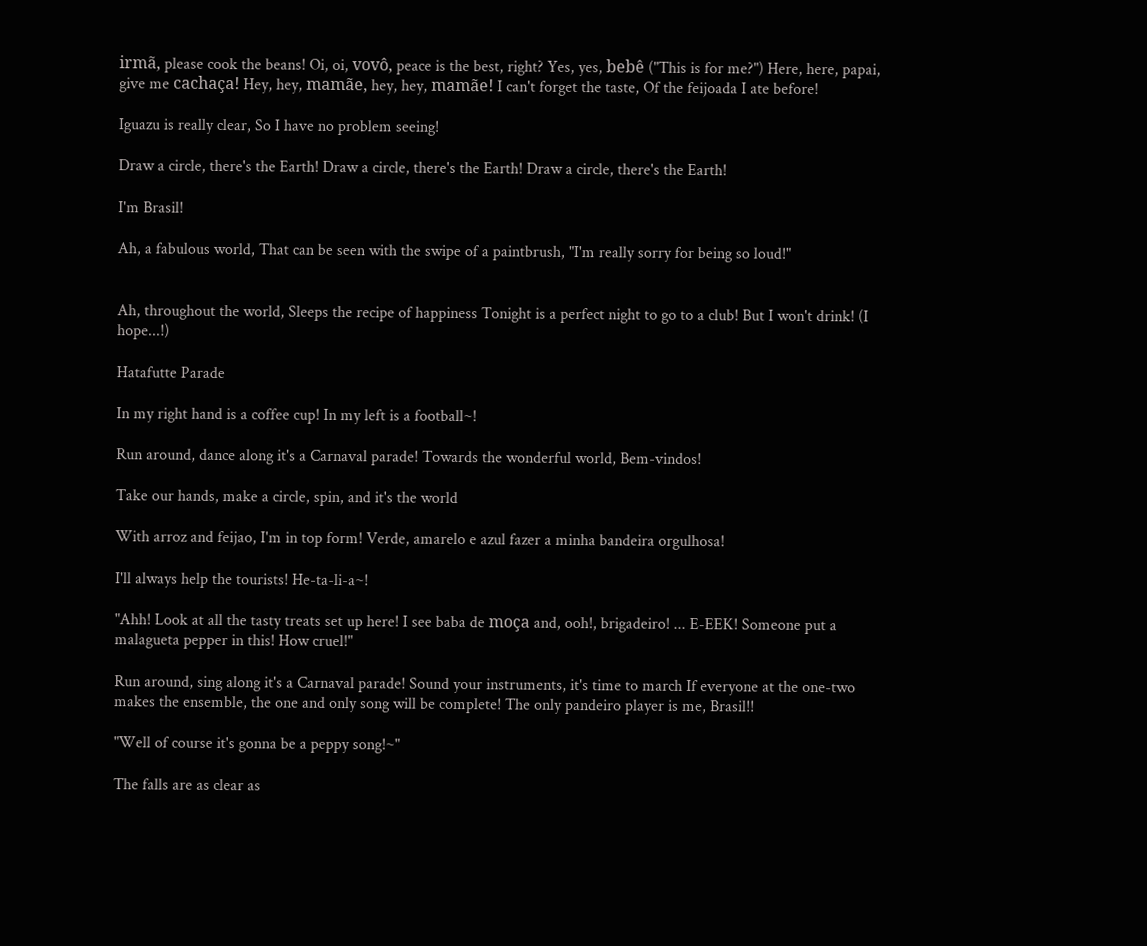irmã, please cook the beans! Oi, oi, vovô, peace is the best, right? Yes, yes, bebê ("This is for me?") Here, here, papai, give me cachaça! Hey, hey, mamãe, hey, hey, mamãe! I can't forget the taste, Of the feijoada I ate before!

Iguazu is really clear, So I have no problem seeing!

Draw a circle, there's the Earth! Draw a circle, there's the Earth! Draw a circle, there's the Earth!

I'm Brasil!

Ah, a fabulous world, That can be seen with the swipe of a paintbrush, "I'm really sorry for being so loud!"


Ah, throughout the world, Sleeps the recipe of happiness Tonight is a perfect night to go to a club! But I won't drink! (I hope...!)

Hatafutte Parade

In my right hand is a coffee cup! In my left is a football~!

Run around, dance along it's a Carnaval parade! Towards the wonderful world, Bem-vindos!

Take our hands, make a circle, spin, and it's the world

With arroz and feijao, I'm in top form! Verde, amarelo e azul fazer a minha bandeira orgulhosa!

I'll always help the tourists! He-ta-li-a~!

"Ahh! Look at all the tasty treats set up here! I see baba de moça and, ooh!, brigadeiro! ... E-EEK! Someone put a malagueta pepper in this! How cruel!"

Run around, sing along it's a Carnaval parade! Sound your instruments, it's time to march If everyone at the one-two makes the ensemble, the one and only song will be complete! The only pandeiro player is me, Brasil!!

"Well of course it's gonna be a peppy song!~"

The falls are as clear as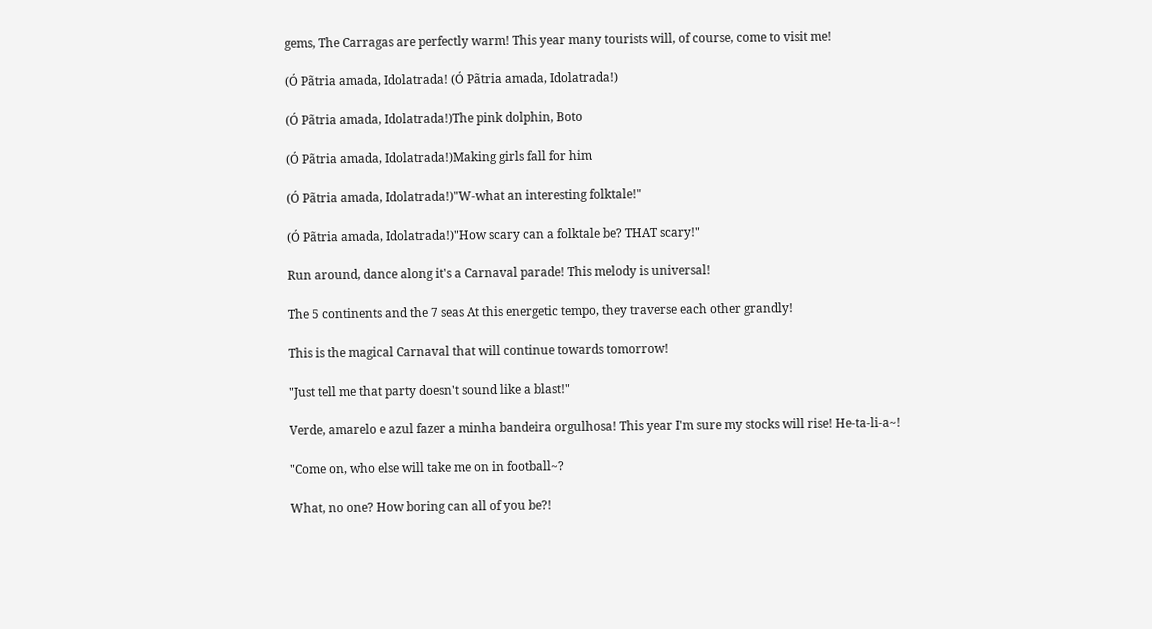gems, The Carragas are perfectly warm! This year many tourists will, of course, come to visit me!

(Ó Pãtria amada, Idolatrada! (Ó Pãtria amada, Idolatrada!)

(Ó Pãtria amada, Idolatrada!)The pink dolphin, Boto

(Ó Pãtria amada, Idolatrada!)Making girls fall for him

(Ó Pãtria amada, Idolatrada!)"W-what an interesting folktale!"

(Ó Pãtria amada, Idolatrada!)"How scary can a folktale be? THAT scary!"

Run around, dance along it's a Carnaval parade! This melody is universal!

The 5 continents and the 7 seas At this energetic tempo, they traverse each other grandly!

This is the magical Carnaval that will continue towards tomorrow!

"Just tell me that party doesn't sound like a blast!"

Verde, amarelo e azul fazer a minha bandeira orgulhosa! This year I'm sure my stocks will rise! He-ta-li-a~!

"Come on, who else will take me on in football~?

What, no one? How boring can all of you be?!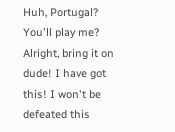Huh, Portugal? You'll play me? Alright, bring it on dude! I have got this! I won't be defeated this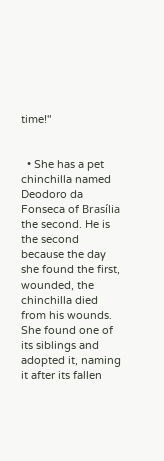time!"


  • She has a pet chinchilla named Deodoro da Fonseca of Brasília the second. He is the second because the day she found the first, wounded, the chinchilla died from his wounds. She found one of its siblings and adopted it, naming it after its fallen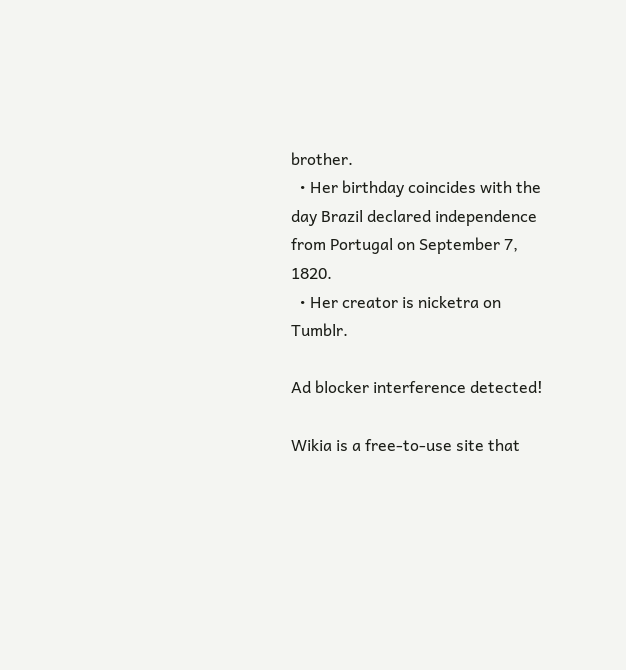brother.
  • Her birthday coincides with the day Brazil declared independence from Portugal on September 7, 1820.
  • Her creator is nicketra on Tumblr.

Ad blocker interference detected!

Wikia is a free-to-use site that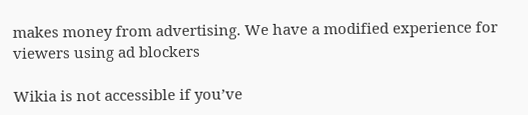makes money from advertising. We have a modified experience for viewers using ad blockers

Wikia is not accessible if you’ve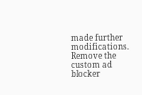made further modifications. Remove the custom ad blocker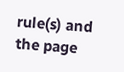rule(s) and the page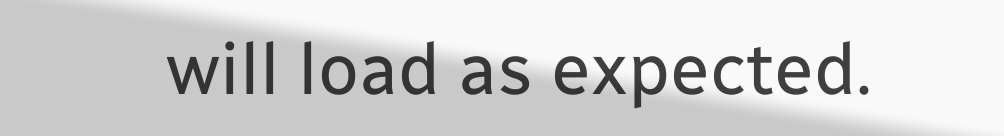will load as expected.